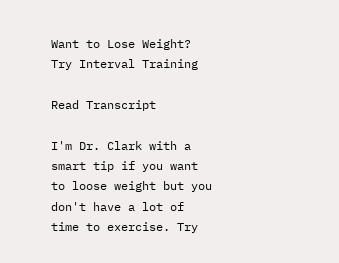Want to Lose Weight? Try Interval Training

Read Transcript

I'm Dr. Clark with a smart tip if you want to loose weight but you don't have a lot of time to exercise. Try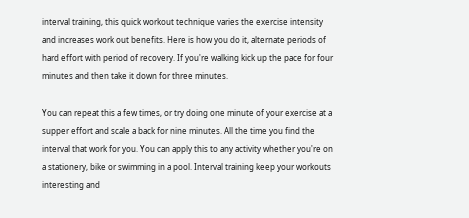interval training, this quick workout technique varies the exercise intensity and increases work out benefits. Here is how you do it, alternate periods of hard effort with period of recovery. If you're walking kick up the pace for four minutes and then take it down for three minutes.

You can repeat this a few times, or try doing one minute of your exercise at a supper effort and scale a back for nine minutes. All the time you find the interval that work for you. You can apply this to any activity whether you're on a stationery, bike or swimming in a pool. Interval training keep your workouts interesting and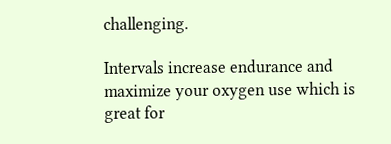challenging.

Intervals increase endurance and maximize your oxygen use which is great for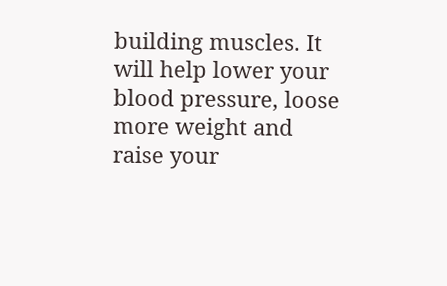building muscles. It will help lower your blood pressure, loose more weight and raise your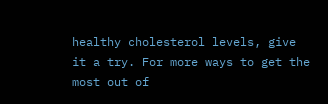healthy cholesterol levels, give it a try. For more ways to get the most out of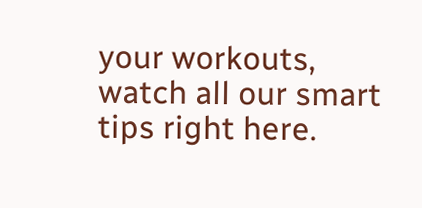your workouts, watch all our smart tips right here.